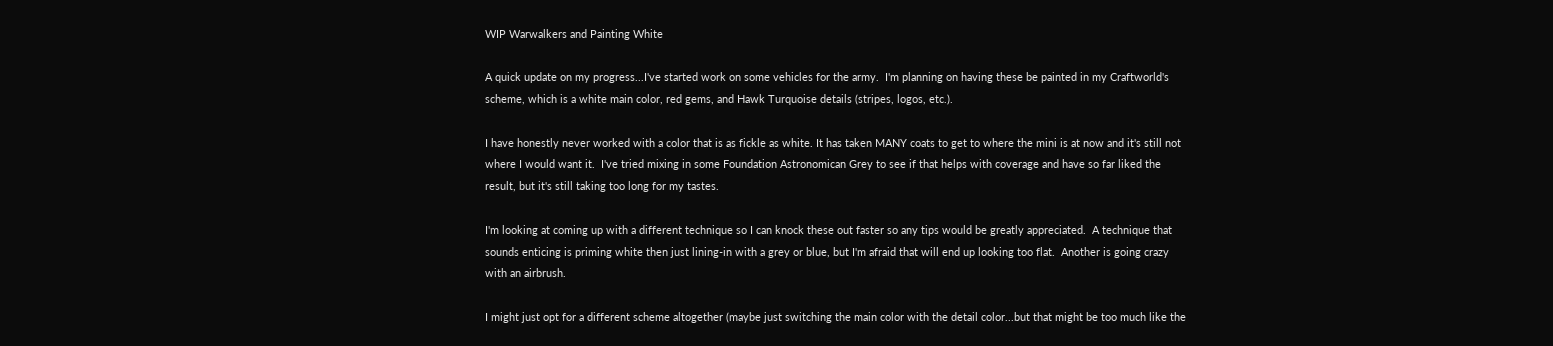WIP Warwalkers and Painting White

A quick update on my progress...I've started work on some vehicles for the army.  I'm planning on having these be painted in my Craftworld's scheme, which is a white main color, red gems, and Hawk Turquoise details (stripes, logos, etc.).

I have honestly never worked with a color that is as fickle as white. It has taken MANY coats to get to where the mini is at now and it's still not where I would want it.  I've tried mixing in some Foundation Astronomican Grey to see if that helps with coverage and have so far liked the result, but it's still taking too long for my tastes.

I'm looking at coming up with a different technique so I can knock these out faster so any tips would be greatly appreciated.  A technique that sounds enticing is priming white then just lining-in with a grey or blue, but I'm afraid that will end up looking too flat.  Another is going crazy with an airbrush.

I might just opt for a different scheme altogether (maybe just switching the main color with the detail color...but that might be too much like the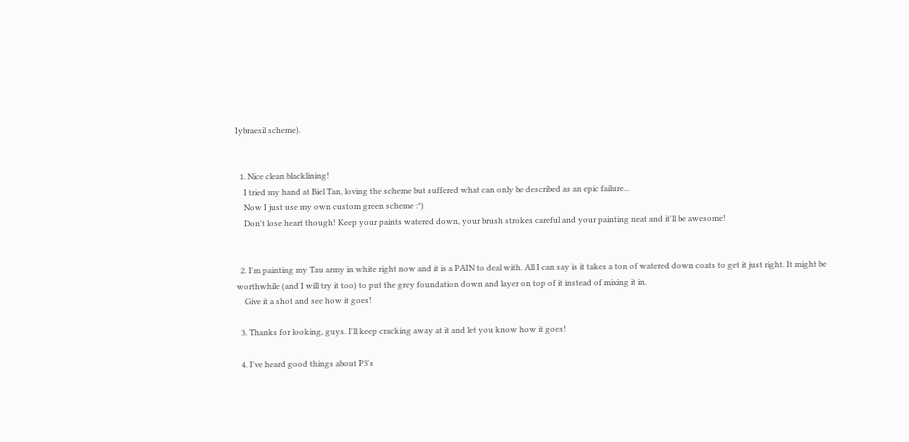Iybraesil scheme).


  1. Nice clean blacklining!
    I tried my hand at Biel Tan, loving the scheme but suffered what can only be described as an epic failure...
    Now I just use my own custom green scheme :*)
    Don't lose heart though! Keep your paints watered down, your brush strokes careful and your painting neat and it'll be awesome!


  2. I'm painting my Tau army in white right now and it is a PAIN to deal with. All I can say is it takes a ton of watered down coats to get it just right. It might be worthwhile (and I will try it too) to put the grey foundation down and layer on top of it instead of mixing it in.
    Give it a shot and see how it goes!

  3. Thanks for looking, guys. I'll keep cracking away at it and let you know how it goes!

  4. I've heard good things about P3's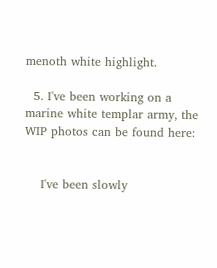menoth white highlight.

  5. I've been working on a marine white templar army, the WIP photos can be found here:


    I've been slowly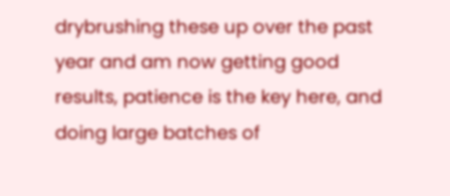drybrushing these up over the past year and am now getting good results, patience is the key here, and doing large batches of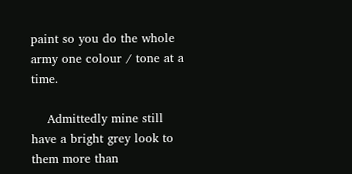paint so you do the whole army one colour / tone at a time.

    Admittedly mine still have a bright grey look to them more than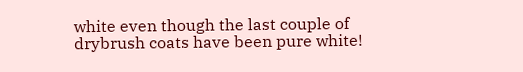white even though the last couple of drybrush coats have been pure white!